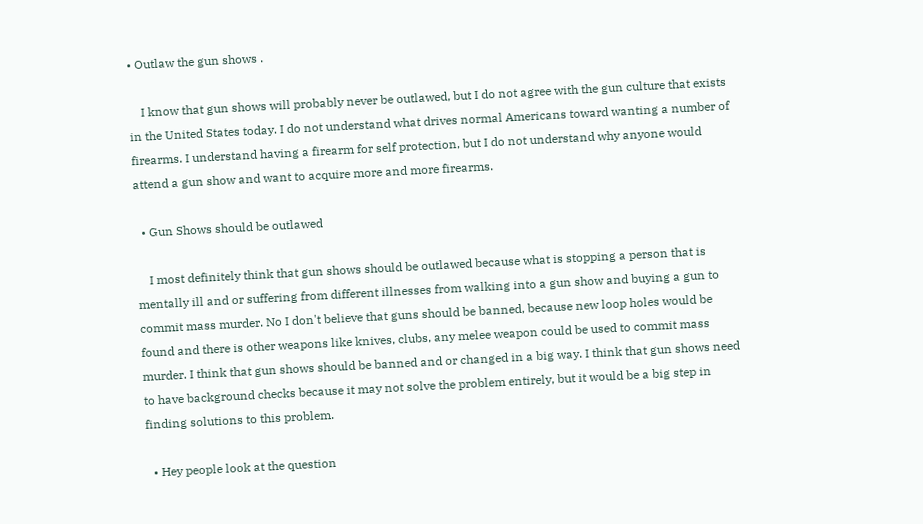• Outlaw the gun shows .

    I know that gun shows will probably never be outlawed, but I do not agree with the gun culture that exists in the United States today. I do not understand what drives normal Americans toward wanting a number of firearms. I understand having a firearm for self protection, but I do not understand why anyone would attend a gun show and want to acquire more and more firearms.

  • Gun Shows should be outlawed

    I most definitely think that gun shows should be outlawed because what is stopping a person that is mentally ill and or suffering from different illnesses from walking into a gun show and buying a gun to commit mass murder. No I don't believe that guns should be banned, because new loop holes would be found and there is other weapons like knives, clubs, any melee weapon could be used to commit mass murder. I think that gun shows should be banned and or changed in a big way. I think that gun shows need to have background checks because it may not solve the problem entirely, but it would be a big step in finding solutions to this problem.

  • Hey people look at the question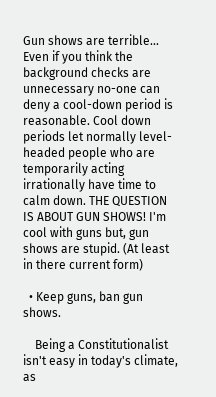Gun shows are terrible... Even if you think the background checks are unnecessary no-one can deny a cool-down period is reasonable. Cool down periods let normally level-headed people who are temporarily acting irrationally have time to calm down. THE QUESTION IS ABOUT GUN SHOWS! I'm cool with guns but, gun shows are stupid. (At least in there current form)

  • Keep guns, ban gun shows.

    Being a Constitutionalist isn't easy in today's climate, as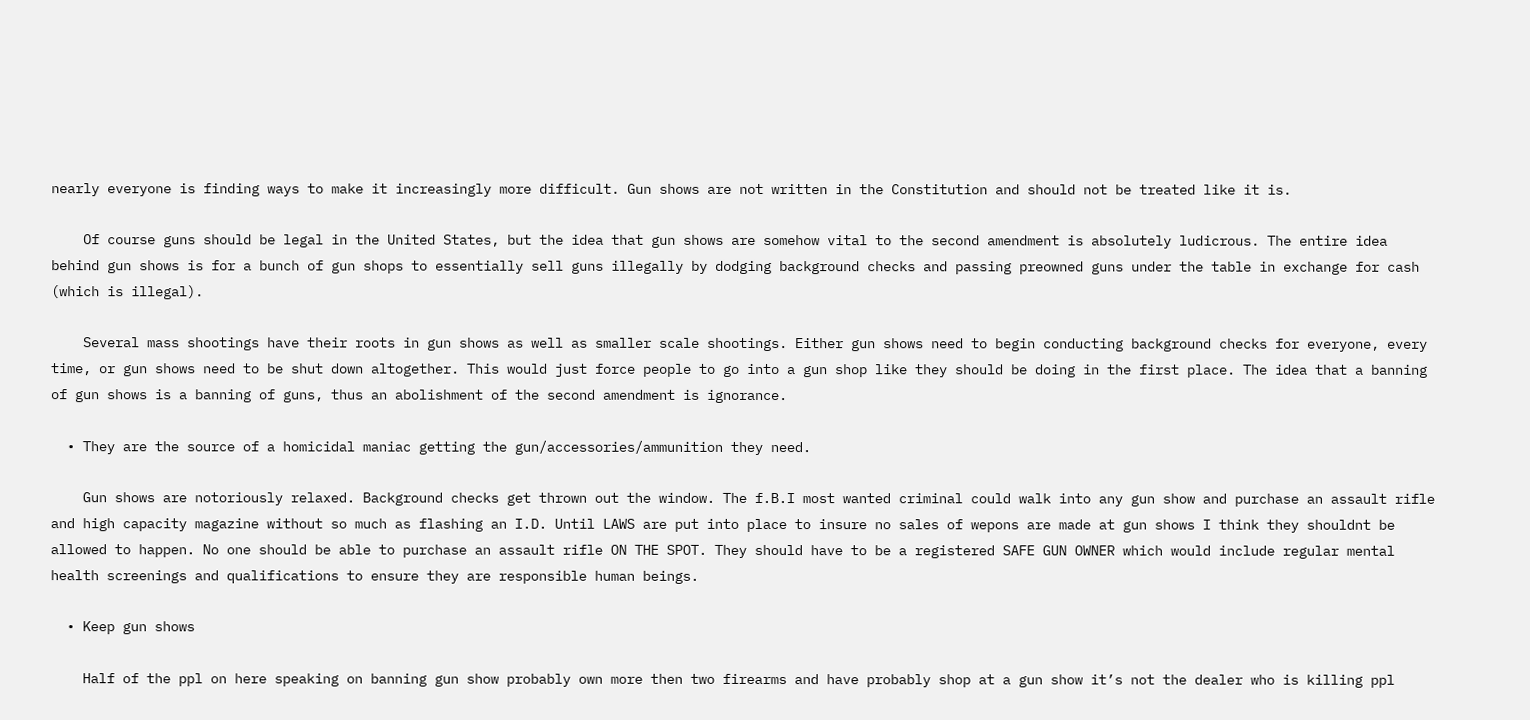nearly everyone is finding ways to make it increasingly more difficult. Gun shows are not written in the Constitution and should not be treated like it is.

    Of course guns should be legal in the United States, but the idea that gun shows are somehow vital to the second amendment is absolutely ludicrous. The entire idea behind gun shows is for a bunch of gun shops to essentially sell guns illegally by dodging background checks and passing preowned guns under the table in exchange for cash (which is illegal).

    Several mass shootings have their roots in gun shows as well as smaller scale shootings. Either gun shows need to begin conducting background checks for everyone, every time, or gun shows need to be shut down altogether. This would just force people to go into a gun shop like they should be doing in the first place. The idea that a banning of gun shows is a banning of guns, thus an abolishment of the second amendment is ignorance.

  • They are the source of a homicidal maniac getting the gun/accessories/ammunition they need.

    Gun shows are notoriously relaxed. Background checks get thrown out the window. The f.B.I most wanted criminal could walk into any gun show and purchase an assault rifle and high capacity magazine without so much as flashing an I.D. Until LAWS are put into place to insure no sales of wepons are made at gun shows I think they shouldnt be allowed to happen. No one should be able to purchase an assault rifle ON THE SPOT. They should have to be a registered SAFE GUN OWNER which would include regular mental health screenings and qualifications to ensure they are responsible human beings.

  • Keep gun shows

    Half of the ppl on here speaking on banning gun show probably own more then two firearms and have probably shop at a gun show it’s not the dealer who is killing ppl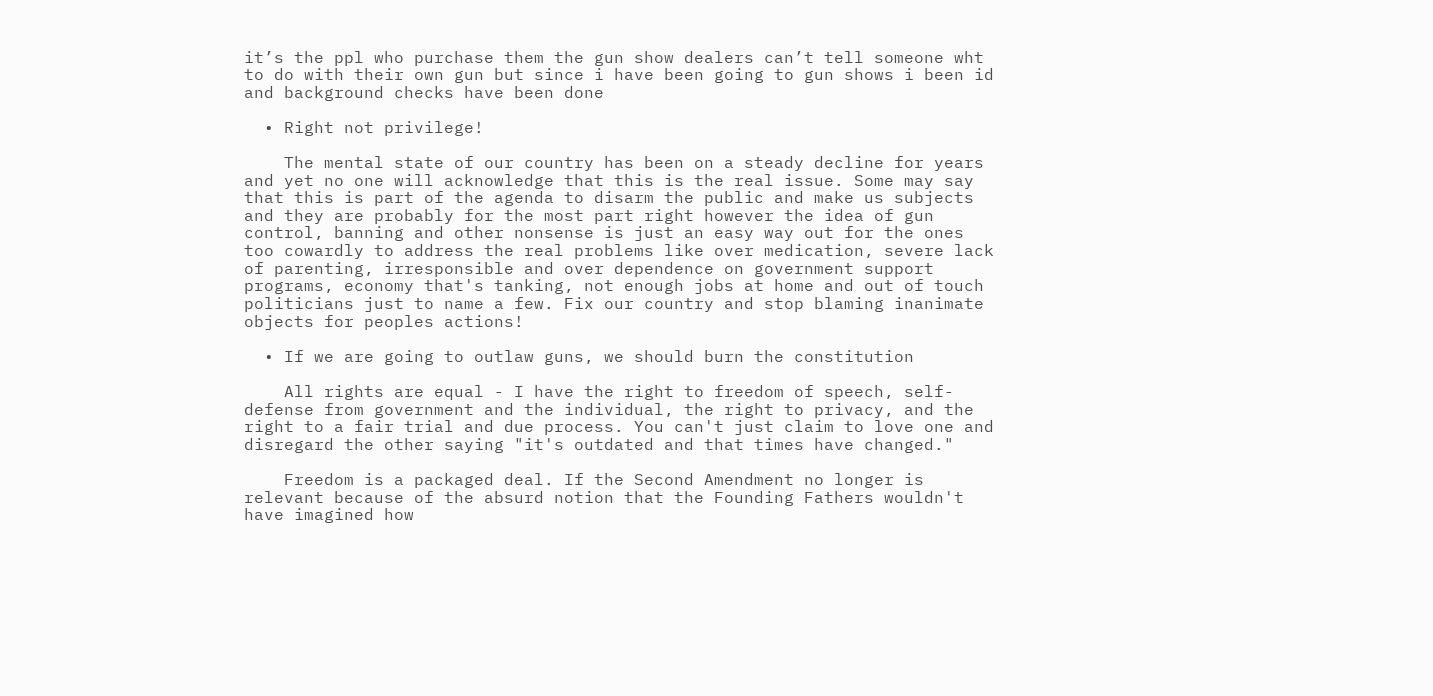it’s the ppl who purchase them the gun show dealers can’t tell someone wht to do with their own gun but since i have been going to gun shows i been id and background checks have been done

  • Right not privilege!

    The mental state of our country has been on a steady decline for years and yet no one will acknowledge that this is the real issue. Some may say that this is part of the agenda to disarm the public and make us subjects and they are probably for the most part right however the idea of gun control, banning and other nonsense is just an easy way out for the ones too cowardly to address the real problems like over medication, severe lack of parenting, irresponsible and over dependence on government support programs, economy that's tanking, not enough jobs at home and out of touch politicians just to name a few. Fix our country and stop blaming inanimate objects for peoples actions!

  • If we are going to outlaw guns, we should burn the constitution

    All rights are equal - I have the right to freedom of speech, self-defense from government and the individual, the right to privacy, and the right to a fair trial and due process. You can't just claim to love one and disregard the other saying "it's outdated and that times have changed."

    Freedom is a packaged deal. If the Second Amendment no longer is relevant because of the absurd notion that the Founding Fathers wouldn't have imagined how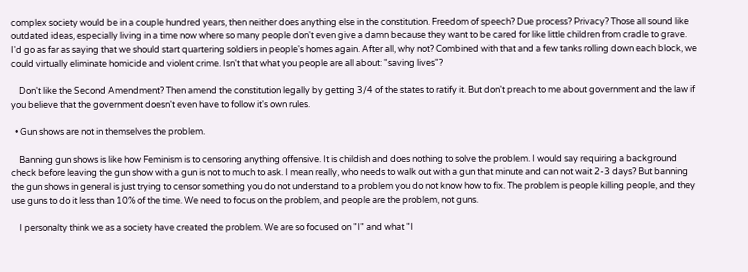complex society would be in a couple hundred years, then neither does anything else in the constitution. Freedom of speech? Due process? Privacy? Those all sound like outdated ideas, especially living in a time now where so many people don't even give a damn because they want to be cared for like little children from cradle to grave. I'd go as far as saying that we should start quartering soldiers in people's homes again. After all, why not? Combined with that and a few tanks rolling down each block, we could virtually eliminate homicide and violent crime. Isn't that what you people are all about: "saving lives"?

    Don't like the Second Amendment? Then amend the constitution legally by getting 3/4 of the states to ratify it. But don't preach to me about government and the law if you believe that the government doesn't even have to follow it's own rules.

  • Gun shows are not in themselves the problem.

    Banning gun shows is like how Feminism is to censoring anything offensive. It is childish and does nothing to solve the problem. I would say requiring a background check before leaving the gun show with a gun is not to much to ask. I mean really, who needs to walk out with a gun that minute and can not wait 2-3 days? But banning the gun shows in general is just trying to censor something you do not understand to a problem you do not know how to fix. The problem is people killing people, and they use guns to do it less than 10% of the time. We need to focus on the problem, and people are the problem, not guns.

    I personalty think we as a society have created the problem. We are so focused on "I" and what "I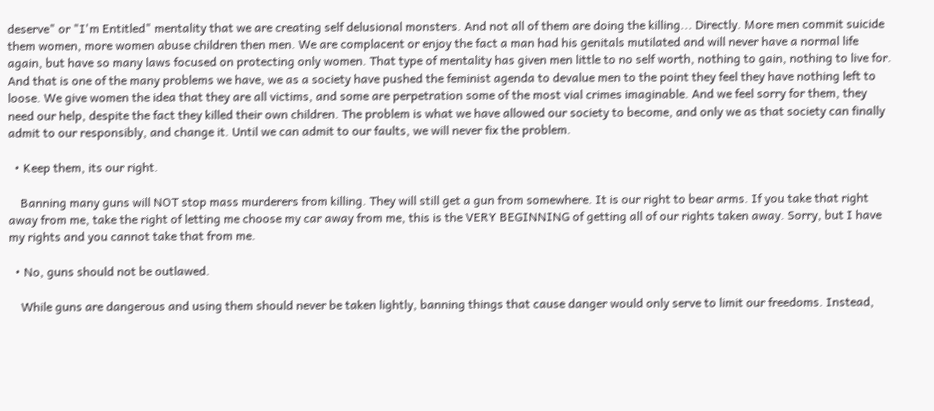deserve" or "I'm Entitled" mentality that we are creating self delusional monsters. And not all of them are doing the killing... Directly. More men commit suicide them women, more women abuse children then men. We are complacent or enjoy the fact a man had his genitals mutilated and will never have a normal life again, but have so many laws focused on protecting only women. That type of mentality has given men little to no self worth, nothing to gain, nothing to live for. And that is one of the many problems we have, we as a society have pushed the feminist agenda to devalue men to the point they feel they have nothing left to loose. We give women the idea that they are all victims, and some are perpetration some of the most vial crimes imaginable. And we feel sorry for them, they need our help, despite the fact they killed their own children. The problem is what we have allowed our society to become, and only we as that society can finally admit to our responsibly, and change it. Until we can admit to our faults, we will never fix the problem.

  • Keep them, its our right.

    Banning many guns will NOT stop mass murderers from killing. They will still get a gun from somewhere. It is our right to bear arms. If you take that right away from me, take the right of letting me choose my car away from me, this is the VERY BEGINNING of getting all of our rights taken away. Sorry, but I have my rights and you cannot take that from me.

  • No, guns should not be outlawed.

    While guns are dangerous and using them should never be taken lightly, banning things that cause danger would only serve to limit our freedoms. Instead,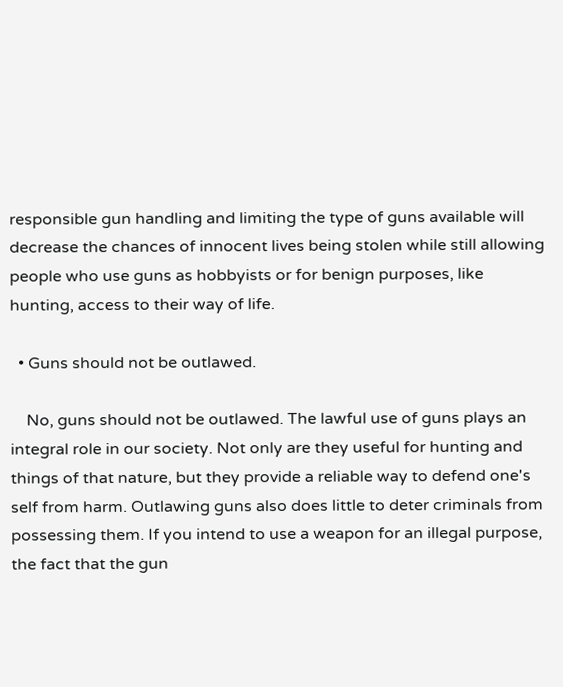responsible gun handling and limiting the type of guns available will decrease the chances of innocent lives being stolen while still allowing people who use guns as hobbyists or for benign purposes, like hunting, access to their way of life.

  • Guns should not be outlawed.

    No, guns should not be outlawed. The lawful use of guns plays an integral role in our society. Not only are they useful for hunting and things of that nature, but they provide a reliable way to defend one's self from harm. Outlawing guns also does little to deter criminals from possessing them. If you intend to use a weapon for an illegal purpose, the fact that the gun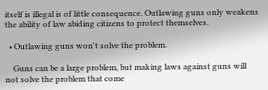itself is illegal is of little consequence. Outlawing guns only weakens the ability of law abiding citizens to protect themselves.

  • Outlawing guns won't solve the problem.

    Guns can be a large problem, but making laws against guns will not solve the problem that come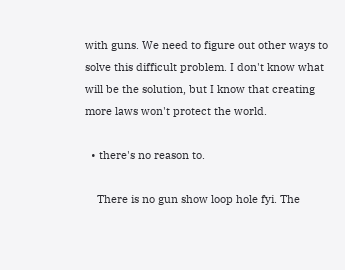with guns. We need to figure out other ways to solve this difficult problem. I don't know what will be the solution, but I know that creating more laws won't protect the world.

  • there's no reason to.

    There is no gun show loop hole fyi. The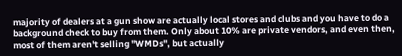majority of dealers at a gun show are actually local stores and clubs and you have to do a background check to buy from them. Only about 10% are private vendors, and even then, most of them aren't selling "WMDs", but actually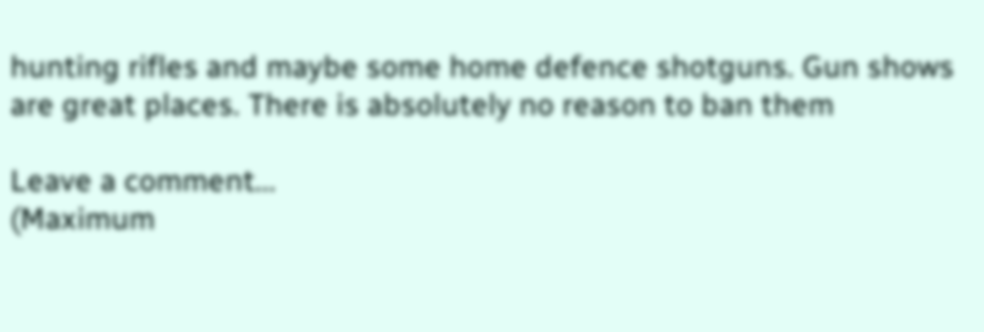hunting rifles and maybe some home defence shotguns. Gun shows are great places. There is absolutely no reason to ban them

Leave a comment...
(Maximum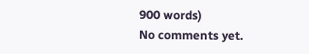900 words)
No comments yet.